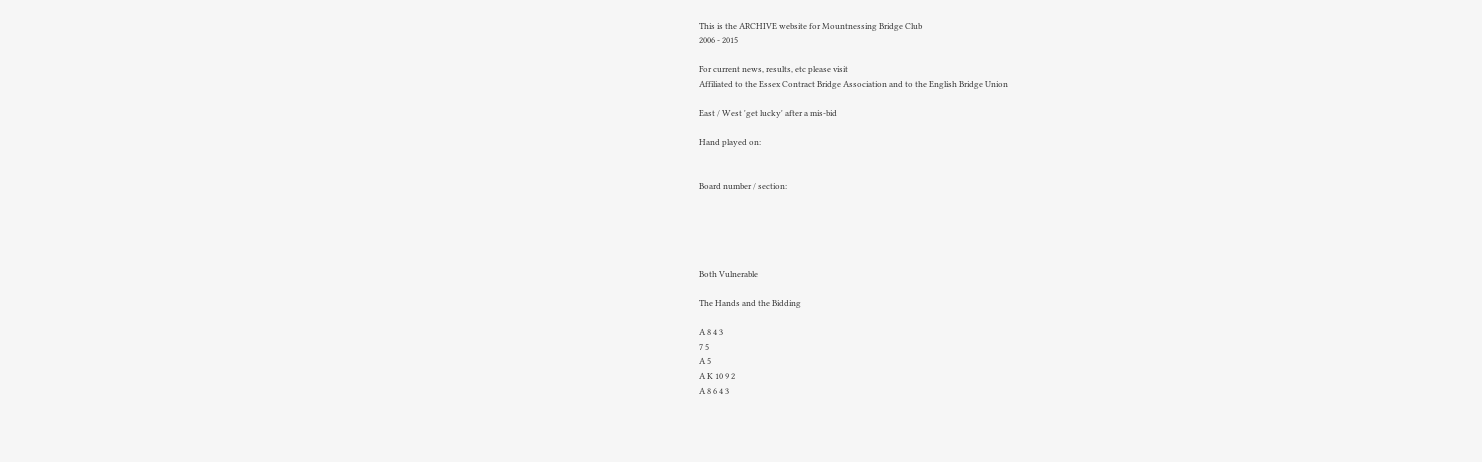This is the ARCHIVE website for Mountnessing Bridge Club
2006 - 2015

For current news, results, etc please visit
Affiliated to the Essex Contract Bridge Association and to the English Bridge Union

East / West 'get lucky' after a mis-bid

Hand played on:


Board number / section:





Both Vulnerable

The Hands and the Bidding

A 8 4 3
7 5
A 5
A K 10 9 2
A 8 6 4 3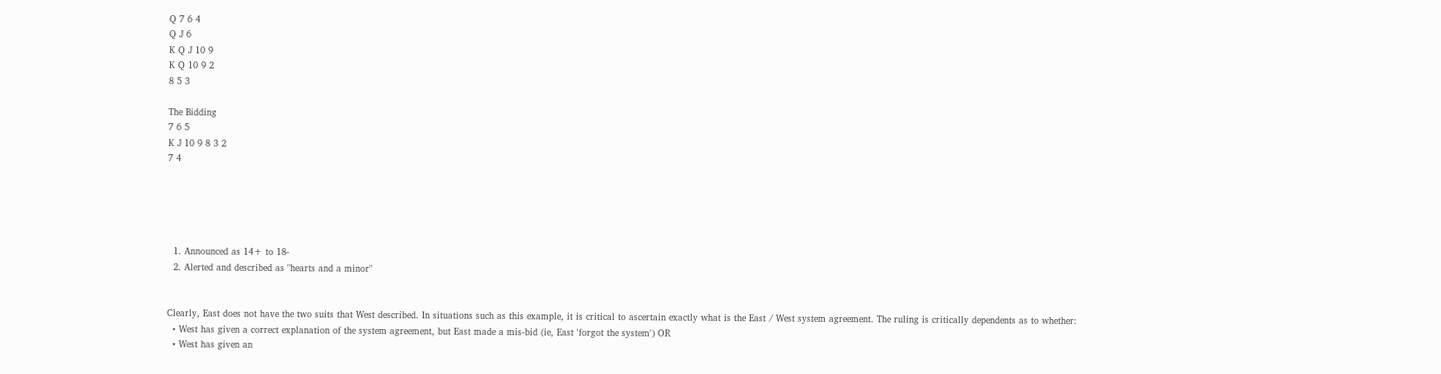Q 7 6 4
Q J 6
K Q J 10 9
K Q 10 9 2
8 5 3

The Bidding
7 6 5
K J 10 9 8 3 2
7 4





  1. Announced as 14+ to 18-
  2. Alerted and described as "hearts and a minor"


Clearly, East does not have the two suits that West described. In situations such as this example, it is critical to ascertain exactly what is the East / West system agreement. The ruling is critically dependents as to whether:
  • West has given a correct explanation of the system agreement, but East made a mis-bid (ie, East 'forgot the system') OR
  • West has given an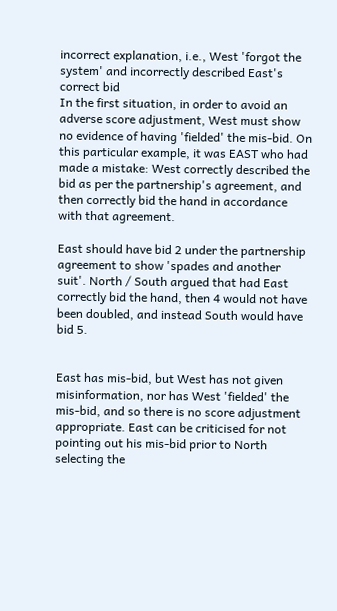incorrect explanation, i.e., West 'forgot the system' and incorrectly described East's correct bid
In the first situation, in order to avoid an adverse score adjustment, West must show no evidence of having 'fielded' the mis-bid. On this particular example, it was EAST who had made a mistake: West correctly described the bid as per the partnership's agreement, and then correctly bid the hand in accordance with that agreement.

East should have bid 2 under the partnership agreement to show 'spades and another suit'. North / South argued that had East correctly bid the hand, then 4 would not have been doubled, and instead South would have bid 5.


East has mis-bid, but West has not given misinformation, nor has West 'fielded' the mis-bid, and so there is no score adjustment appropriate. East can be criticised for not pointing out his mis-bid prior to North selecting the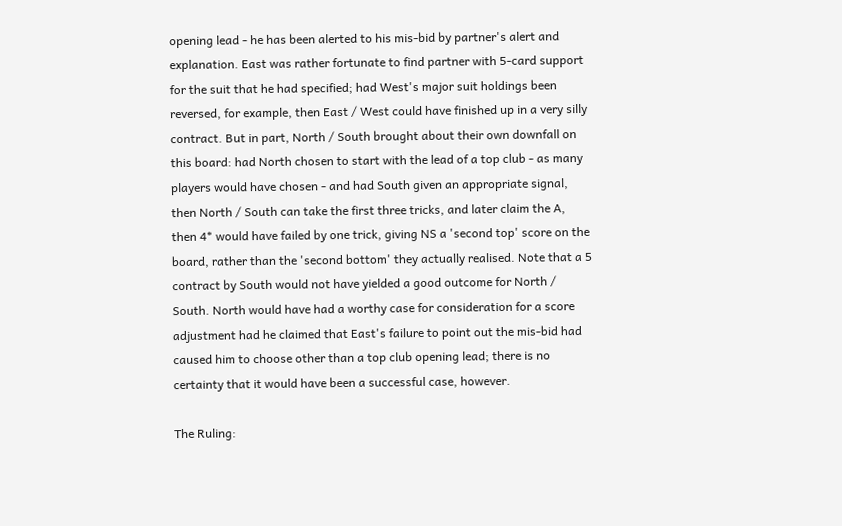opening lead - he has been alerted to his mis-bid by partner's alert and explanation. East was rather fortunate to find partner with 5-card support for the suit that he had specified; had West's major suit holdings been reversed, for example, then East / West could have finished up in a very silly contract. But in part, North / South brought about their own downfall on this board: had North chosen to start with the lead of a top club - as many players would have chosen - and had South given an appropriate signal, then North / South can take the first three tricks, and later claim the A, then 4* would have failed by one trick, giving NS a 'second top' score on the board, rather than the 'second bottom' they actually realised. Note that a 5 contract by South would not have yielded a good outcome for North / South. North would have had a worthy case for consideration for a score adjustment had he claimed that East's failure to point out the mis-bid had caused him to choose other than a top club opening lead; there is no certainty that it would have been a successful case, however.

The Ruling: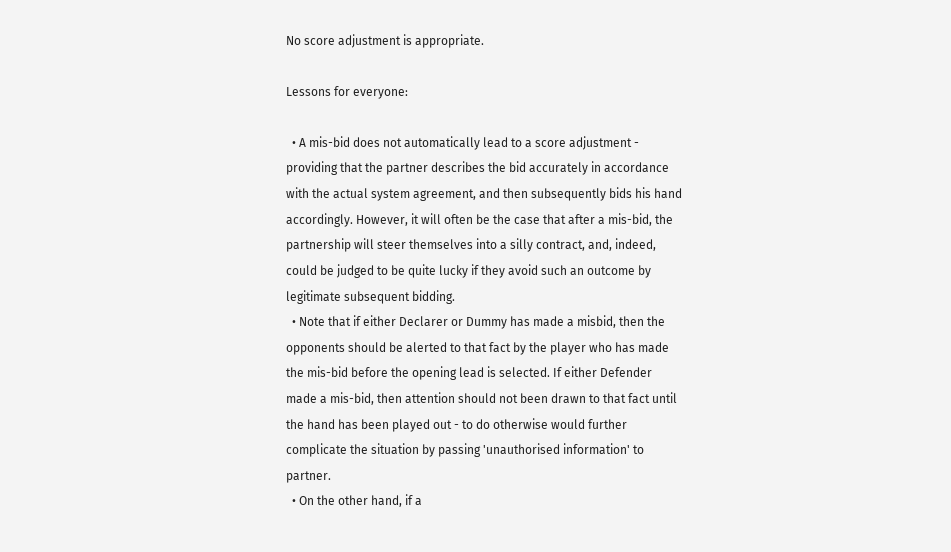No score adjustment is appropriate.

Lessons for everyone:

  • A mis-bid does not automatically lead to a score adjustment - providing that the partner describes the bid accurately in accordance with the actual system agreement, and then subsequently bids his hand accordingly. However, it will often be the case that after a mis-bid, the partnership will steer themselves into a silly contract, and, indeed, could be judged to be quite lucky if they avoid such an outcome by legitimate subsequent bidding.
  • Note that if either Declarer or Dummy has made a misbid, then the opponents should be alerted to that fact by the player who has made the mis-bid before the opening lead is selected. If either Defender made a mis-bid, then attention should not been drawn to that fact until the hand has been played out - to do otherwise would further complicate the situation by passing 'unauthorised information' to partner.
  • On the other hand, if a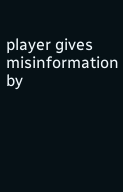player gives misinformation by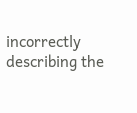incorrectly describing the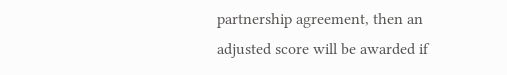partnership agreement, then an adjusted score will be awarded if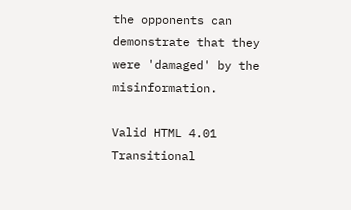the opponents can demonstrate that they were 'damaged' by the misinformation.

Valid HTML 4.01 Transitional